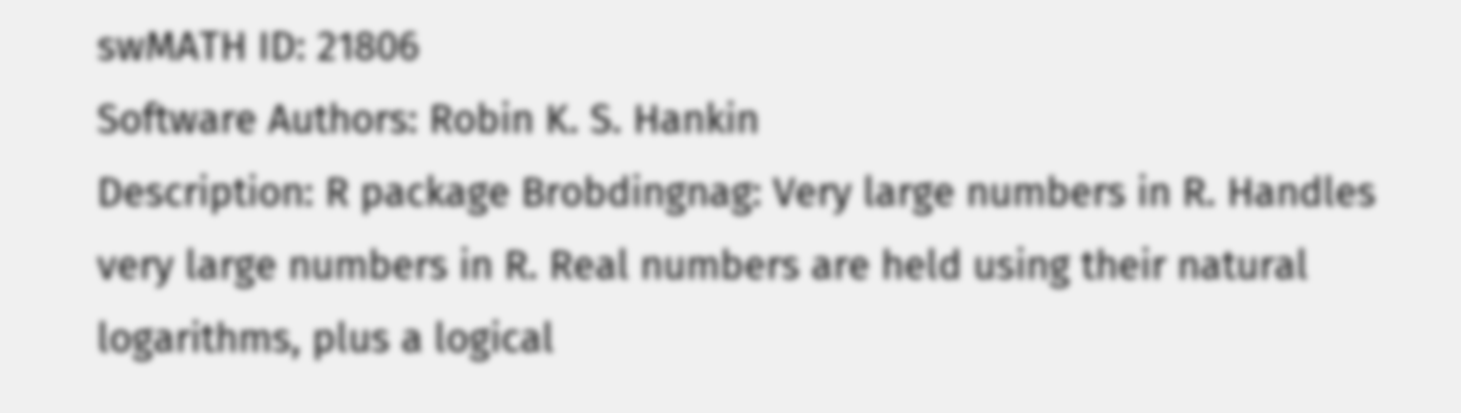swMATH ID: 21806
Software Authors: Robin K. S. Hankin
Description: R package Brobdingnag: Very large numbers in R. Handles very large numbers in R. Real numbers are held using their natural logarithms, plus a logical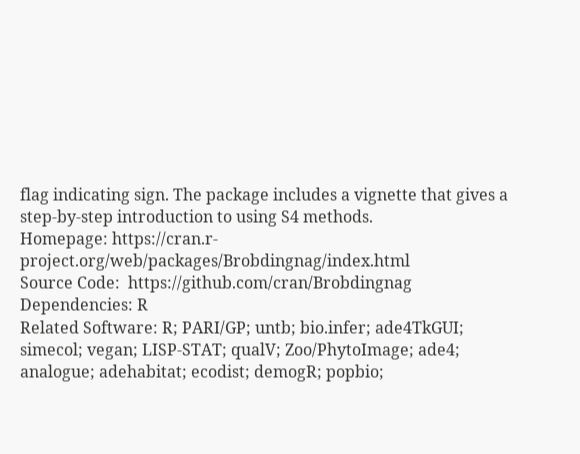flag indicating sign. The package includes a vignette that gives a step-by-step introduction to using S4 methods.
Homepage: https://cran.r-project.org/web/packages/Brobdingnag/index.html
Source Code:  https://github.com/cran/Brobdingnag
Dependencies: R
Related Software: R; PARI/GP; untb; bio.infer; ade4TkGUI; simecol; vegan; LISP-STAT; qualV; Zoo/PhytoImage; ade4; analogue; adehabitat; ecodist; demogR; popbio;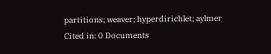partitions; weaver; hyperdirichlet; aylmer
Cited in: 0 Documents